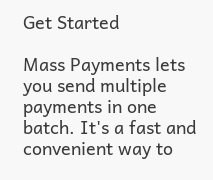Get Started

Mass Payments lets you send multiple payments in one batch. It's a fast and convenient way to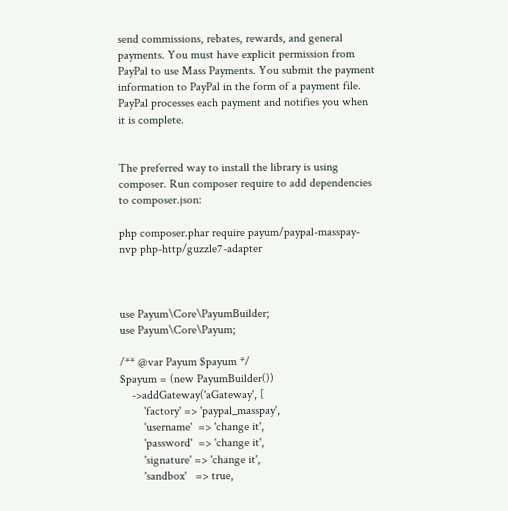send commissions, rebates, rewards, and general payments. You must have explicit permission from PayPal to use Mass Payments. You submit the payment information to PayPal in the form of a payment file. PayPal processes each payment and notifies you when it is complete.


The preferred way to install the library is using composer. Run composer require to add dependencies to composer.json:

php composer.phar require payum/paypal-masspay-nvp php-http/guzzle7-adapter



use Payum\Core\PayumBuilder;
use Payum\Core\Payum;

/** @var Payum $payum */
$payum = (new PayumBuilder())
    ->addGateway('aGateway', [
        'factory' => 'paypal_masspay',
        'username'  => 'change it',
        'password'  => 'change it',
        'signature' => 'change it',
        'sandbox'   => true,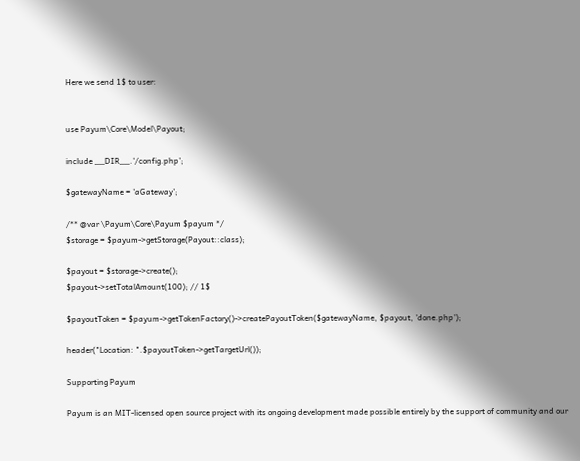Here we send 1$ to user:


use Payum\Core\Model\Payout;

include __DIR__.'/config.php';

$gatewayName = 'aGateway';

/** @var \Payum\Core\Payum $payum */
$storage = $payum->getStorage(Payout::class);

$payout = $storage->create();
$payout->setTotalAmount(100); // 1$

$payoutToken = $payum->getTokenFactory()->createPayoutToken($gatewayName, $payout, 'done.php');

header("Location: ".$payoutToken->getTargetUrl());

Supporting Payum

Payum is an MIT-licensed open source project with its ongoing development made possible entirely by the support of community and our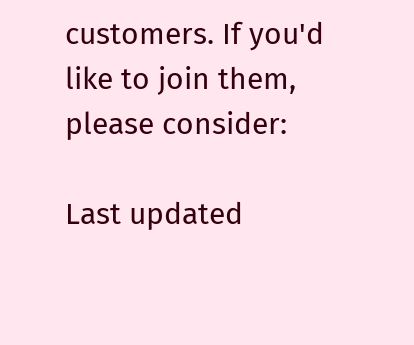customers. If you'd like to join them, please consider:

Last updated